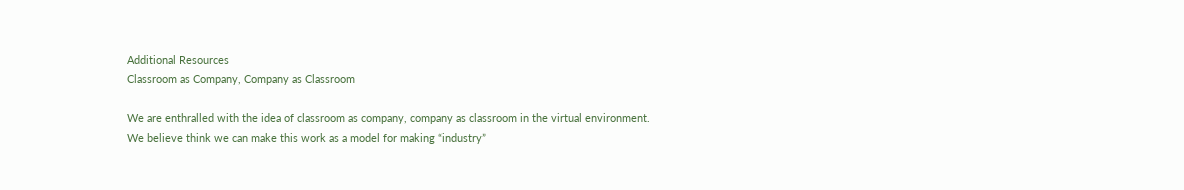Additional Resources
Classroom as Company, Company as Classroom

We are enthralled with the idea of classroom as company, company as classroom in the virtual environment. We believe think we can make this work as a model for making “industry”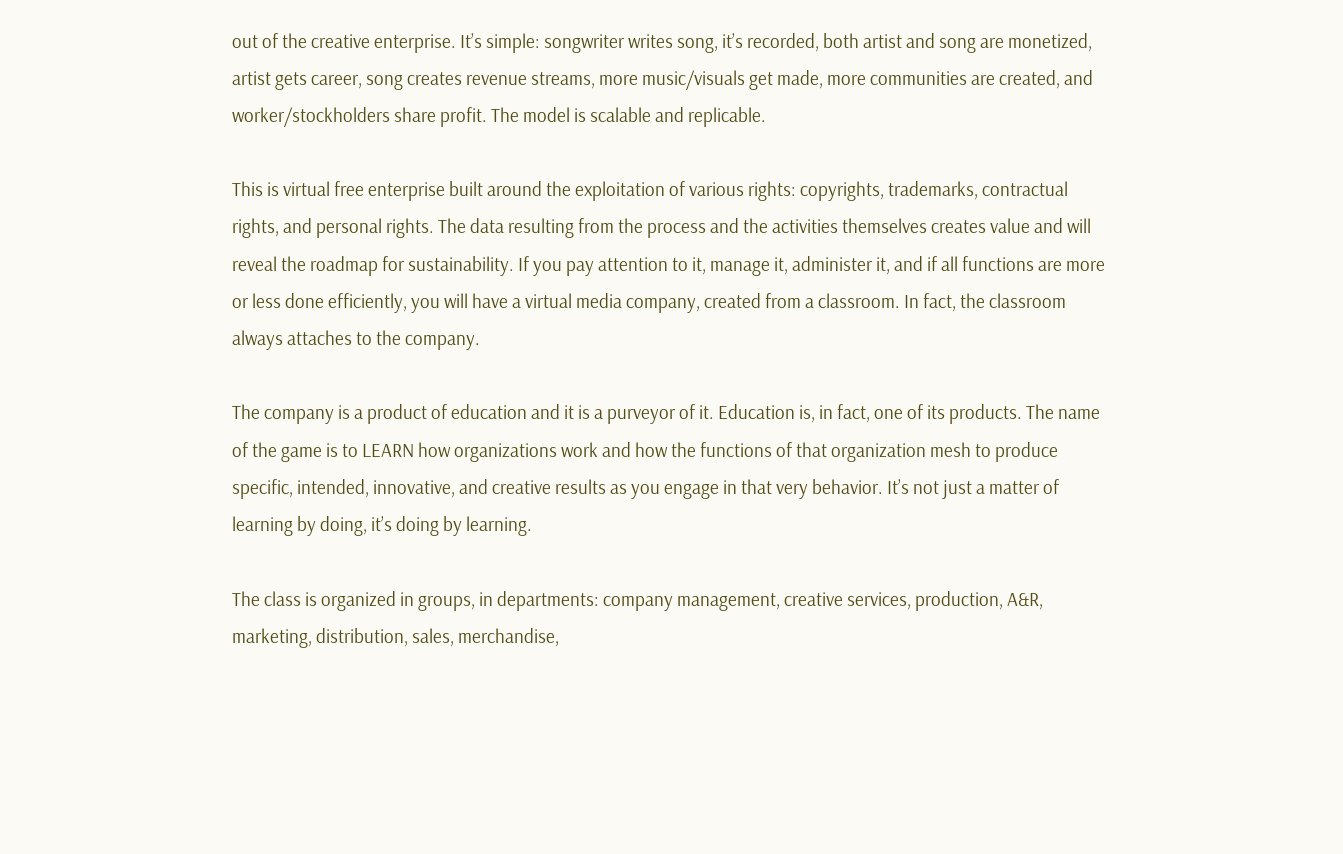out of the creative enterprise. It’s simple: songwriter writes song, it’s recorded, both artist and song are monetized, artist gets career, song creates revenue streams, more music/visuals get made, more communities are created, and worker/stockholders share profit. The model is scalable and replicable.

This is virtual free enterprise built around the exploitation of various rights: copyrights, trademarks, contractual rights, and personal rights. The data resulting from the process and the activities themselves creates value and will reveal the roadmap for sustainability. If you pay attention to it, manage it, administer it, and if all functions are more or less done efficiently, you will have a virtual media company, created from a classroom. In fact, the classroom always attaches to the company.

The company is a product of education and it is a purveyor of it. Education is, in fact, one of its products. The name of the game is to LEARN how organizations work and how the functions of that organization mesh to produce specific, intended, innovative, and creative results as you engage in that very behavior. It’s not just a matter of learning by doing, it’s doing by learning.

The class is organized in groups, in departments: company management, creative services, production, A&R, marketing, distribution, sales, merchandise,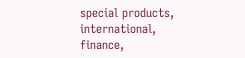special products, international, finance,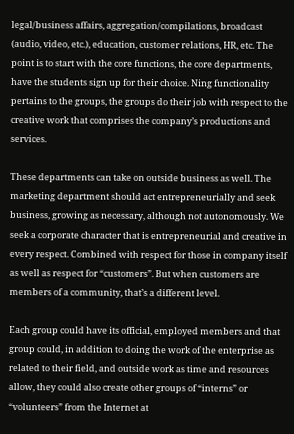legal/business affairs, aggregation/compilations, broadcast (audio, video, etc.), education, customer relations, HR, etc. The point is to start with the core functions, the core departments, have the students sign up for their choice. Ning functionality pertains to the groups, the groups do their job with respect to the creative work that comprises the company’s productions and services.

These departments can take on outside business as well. The marketing department should act entrepreneurially and seek business, growing as necessary, although not autonomously. We seek a corporate character that is entrepreneurial and creative in every respect. Combined with respect for those in company itself as well as respect for “customers”. But when customers are members of a community, that’s a different level.

Each group could have its official, employed members and that group could, in addition to doing the work of the enterprise as related to their field, and outside work as time and resources allow, they could also create other groups of “interns” or “volunteers” from the Internet at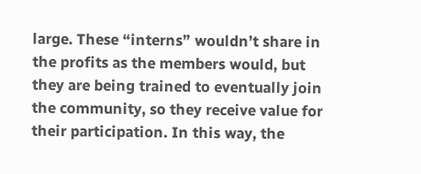large. These “interns” wouldn’t share in the profits as the members would, but they are being trained to eventually join the community, so they receive value for their participation. In this way, the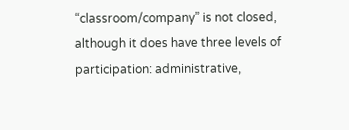“classroom/company” is not closed, although it does have three levels of participation: administrative,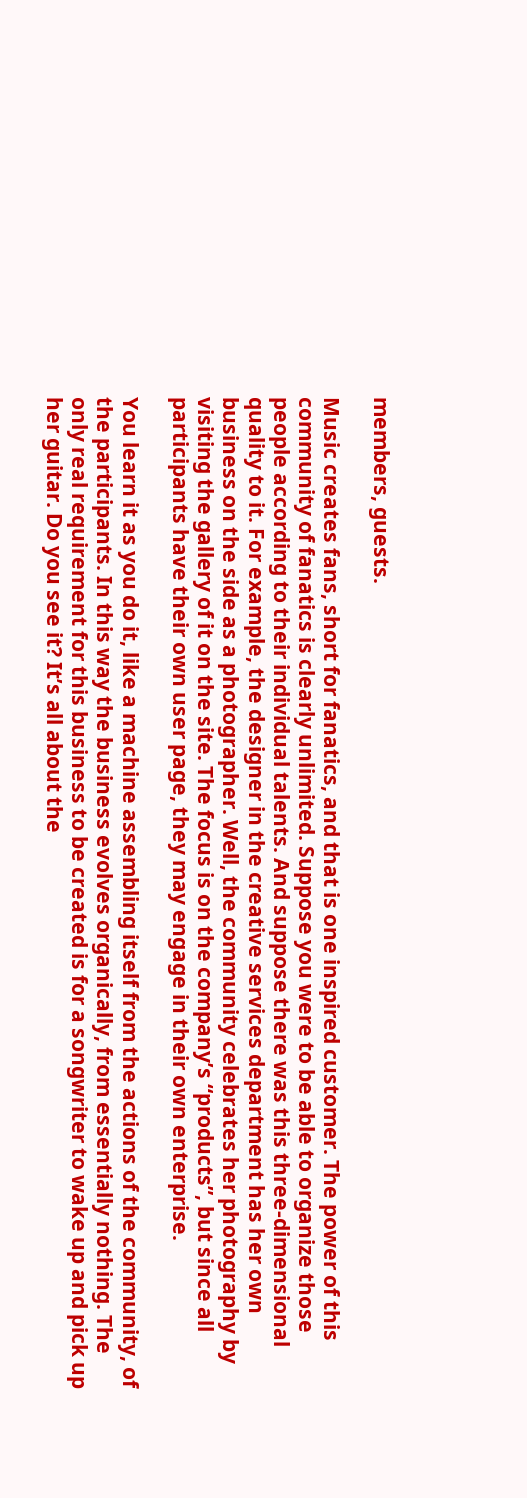members, guests.

Music creates fans, short for fanatics, and that is one inspired customer. The power of this community of fanatics is clearly unlimited. Suppose you were to be able to organize those people according to their individual talents. And suppose there was this three-dimensional quality to it. For example, the designer in the creative services department has her own business on the side as a photographer. Well, the community celebrates her photography by visiting the gallery of it on the site. The focus is on the company’s “products”, but since all participants have their own user page, they may engage in their own enterprise.

You learn it as you do it, like a machine assembling itself from the actions of the community, of the participants. In this way the business evolves organically, from essentially nothing. The only real requirement for this business to be created is for a songwriter to wake up and pick up her guitar. Do you see it? It’s all about the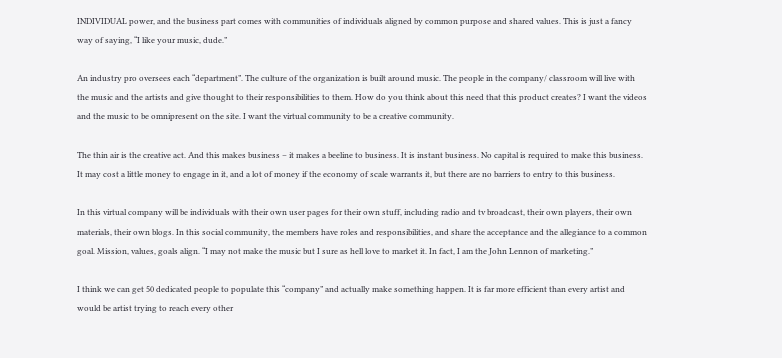INDIVIDUAL power, and the business part comes with communities of individuals aligned by common purpose and shared values. This is just a fancy way of saying, “I like your music, dude.”

An industry pro oversees each “department”. The culture of the organization is built around music. The people in the company/ classroom will live with the music and the artists and give thought to their responsibilities to them. How do you think about this need that this product creates? I want the videos and the music to be omnipresent on the site. I want the virtual community to be a creative community.

The thin air is the creative act. And this makes business – it makes a beeline to business. It is instant business. No capital is required to make this business. It may cost a little money to engage in it, and a lot of money if the economy of scale warrants it, but there are no barriers to entry to this business.

In this virtual company will be individuals with their own user pages for their own stuff, including radio and tv broadcast, their own players, their own materials, their own blogs. In this social community, the members have roles and responsibilities, and share the acceptance and the allegiance to a common goal. Mission, values, goals align. “I may not make the music but I sure as hell love to market it. In fact, I am the John Lennon of marketing.”

I think we can get 50 dedicated people to populate this “company” and actually make something happen. It is far more efficient than every artist and would be artist trying to reach every other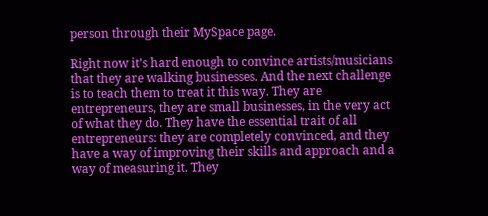person through their MySpace page.

Right now it’s hard enough to convince artists/musicians that they are walking businesses. And the next challenge is to teach them to treat it this way. They are entrepreneurs, they are small businesses, in the very act of what they do. They have the essential trait of all entrepreneurs: they are completely convinced, and they have a way of improving their skills and approach and a way of measuring it. They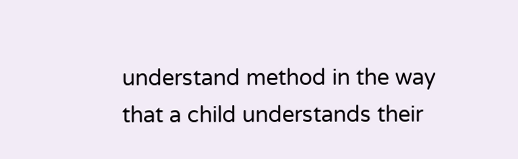understand method in the way that a child understands their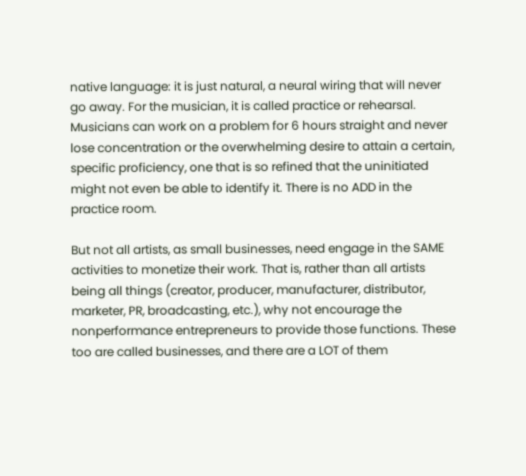native language: it is just natural, a neural wiring that will never go away. For the musician, it is called practice or rehearsal. Musicians can work on a problem for 6 hours straight and never lose concentration or the overwhelming desire to attain a certain, specific proficiency, one that is so refined that the uninitiated might not even be able to identify it. There is no ADD in the practice room.

But not all artists, as small businesses, need engage in the SAME activities to monetize their work. That is, rather than all artists being all things (creator, producer, manufacturer, distributor, marketer, PR, broadcasting, etc.), why not encourage the nonperformance entrepreneurs to provide those functions. These too are called businesses, and there are a LOT of them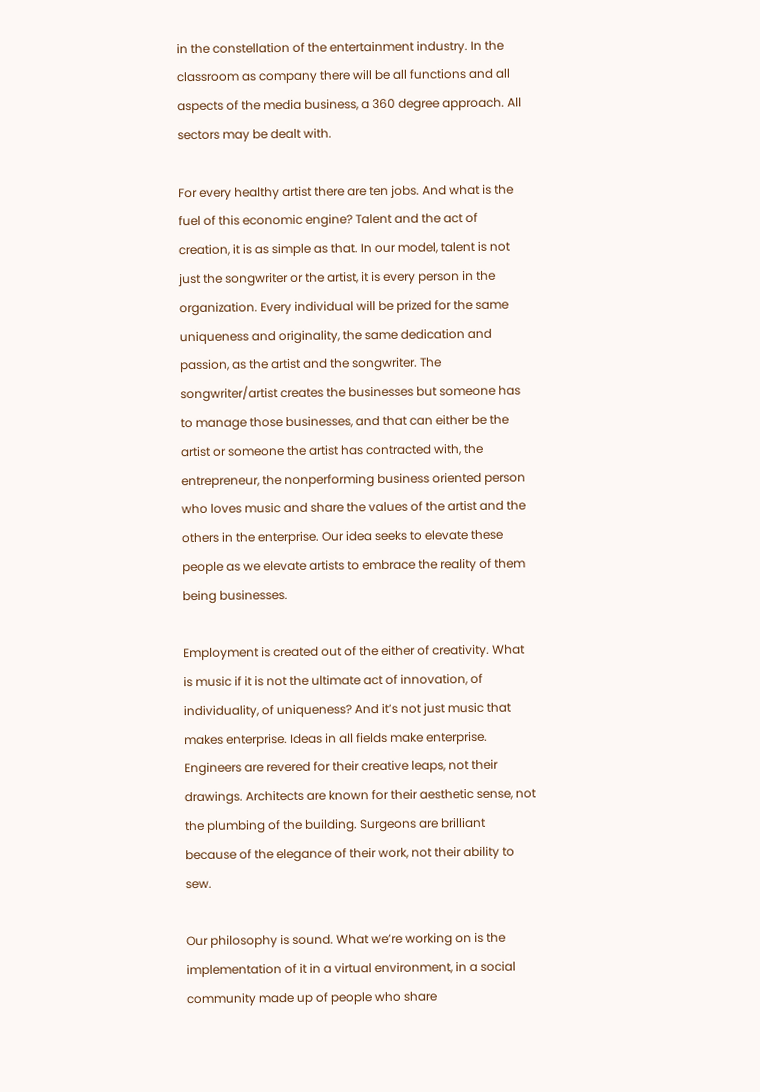in the constellation of the entertainment industry. In the classroom as company there will be all functions and all aspects of the media business, a 360 degree approach. All sectors may be dealt with.

For every healthy artist there are ten jobs. And what is the fuel of this economic engine? Talent and the act of creation, it is as simple as that. In our model, talent is not just the songwriter or the artist, it is every person in the organization. Every individual will be prized for the same uniqueness and originality, the same dedication and passion, as the artist and the songwriter. The songwriter/artist creates the businesses but someone has to manage those businesses, and that can either be the artist or someone the artist has contracted with, the entrepreneur, the nonperforming business oriented person who loves music and share the values of the artist and the others in the enterprise. Our idea seeks to elevate these people as we elevate artists to embrace the reality of them being businesses.

Employment is created out of the either of creativity. What is music if it is not the ultimate act of innovation, of individuality, of uniqueness? And it’s not just music that makes enterprise. Ideas in all fields make enterprise. Engineers are revered for their creative leaps, not their drawings. Architects are known for their aesthetic sense, not the plumbing of the building. Surgeons are brilliant because of the elegance of their work, not their ability to sew.

Our philosophy is sound. What we’re working on is the implementation of it in a virtual environment, in a social community made up of people who share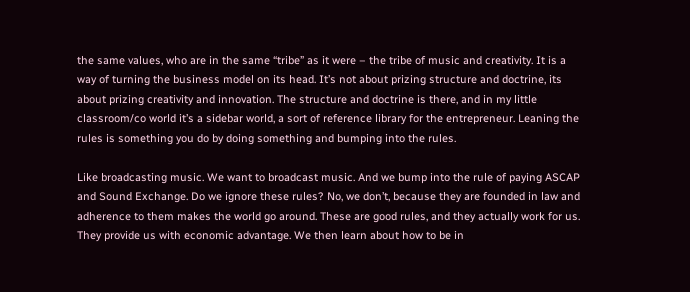the same values, who are in the same “tribe” as it were – the tribe of music and creativity. It is a way of turning the business model on its head. It’s not about prizing structure and doctrine, its about prizing creativity and innovation. The structure and doctrine is there, and in my little classroom/co world it’s a sidebar world, a sort of reference library for the entrepreneur. Leaning the rules is something you do by doing something and bumping into the rules.

Like broadcasting music. We want to broadcast music. And we bump into the rule of paying ASCAP and Sound Exchange. Do we ignore these rules? No, we don’t, because they are founded in law and adherence to them makes the world go around. These are good rules, and they actually work for us. They provide us with economic advantage. We then learn about how to be in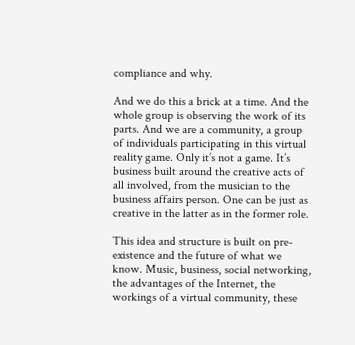compliance and why.

And we do this a brick at a time. And the whole group is observing the work of its parts. And we are a community, a group of individuals participating in this virtual reality game. Only it’s not a game. It’s business built around the creative acts of all involved, from the musician to the business affairs person. One can be just as creative in the latter as in the former role.

This idea and structure is built on pre-existence and the future of what we know. Music, business, social networking, the advantages of the Internet, the workings of a virtual community, these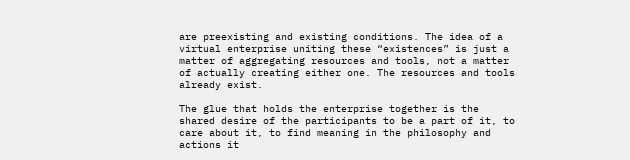are preexisting and existing conditions. The idea of a virtual enterprise uniting these “existences” is just a matter of aggregating resources and tools, not a matter of actually creating either one. The resources and tools already exist.

The glue that holds the enterprise together is the shared desire of the participants to be a part of it, to care about it, to find meaning in the philosophy and actions it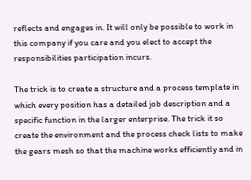reflects and engages in. It will only be possible to work in this company if you care and you elect to accept the responsibilities participation incurs.

The trick is to create a structure and a process template in which every position has a detailed job description and a specific function in the larger enterprise. The trick it so create the environment and the process check lists to make the gears mesh so that the machine works efficiently and in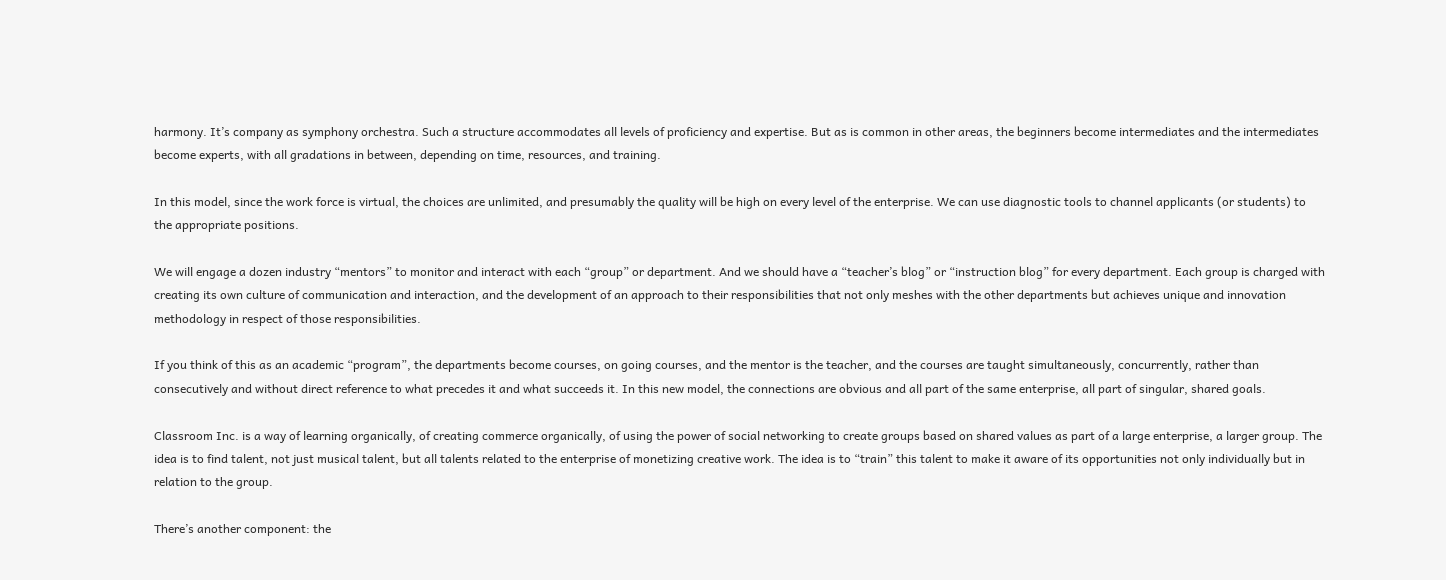harmony. It’s company as symphony orchestra. Such a structure accommodates all levels of proficiency and expertise. But as is common in other areas, the beginners become intermediates and the intermediates become experts, with all gradations in between, depending on time, resources, and training.

In this model, since the work force is virtual, the choices are unlimited, and presumably the quality will be high on every level of the enterprise. We can use diagnostic tools to channel applicants (or students) to the appropriate positions.

We will engage a dozen industry “mentors” to monitor and interact with each “group” or department. And we should have a “teacher’s blog” or “instruction blog” for every department. Each group is charged with creating its own culture of communication and interaction, and the development of an approach to their responsibilities that not only meshes with the other departments but achieves unique and innovation methodology in respect of those responsibilities.

If you think of this as an academic “program”, the departments become courses, on going courses, and the mentor is the teacher, and the courses are taught simultaneously, concurrently, rather than consecutively and without direct reference to what precedes it and what succeeds it. In this new model, the connections are obvious and all part of the same enterprise, all part of singular, shared goals.

Classroom Inc. is a way of learning organically, of creating commerce organically, of using the power of social networking to create groups based on shared values as part of a large enterprise, a larger group. The idea is to find talent, not just musical talent, but all talents related to the enterprise of monetizing creative work. The idea is to “train” this talent to make it aware of its opportunities not only individually but in relation to the group.

There’s another component: the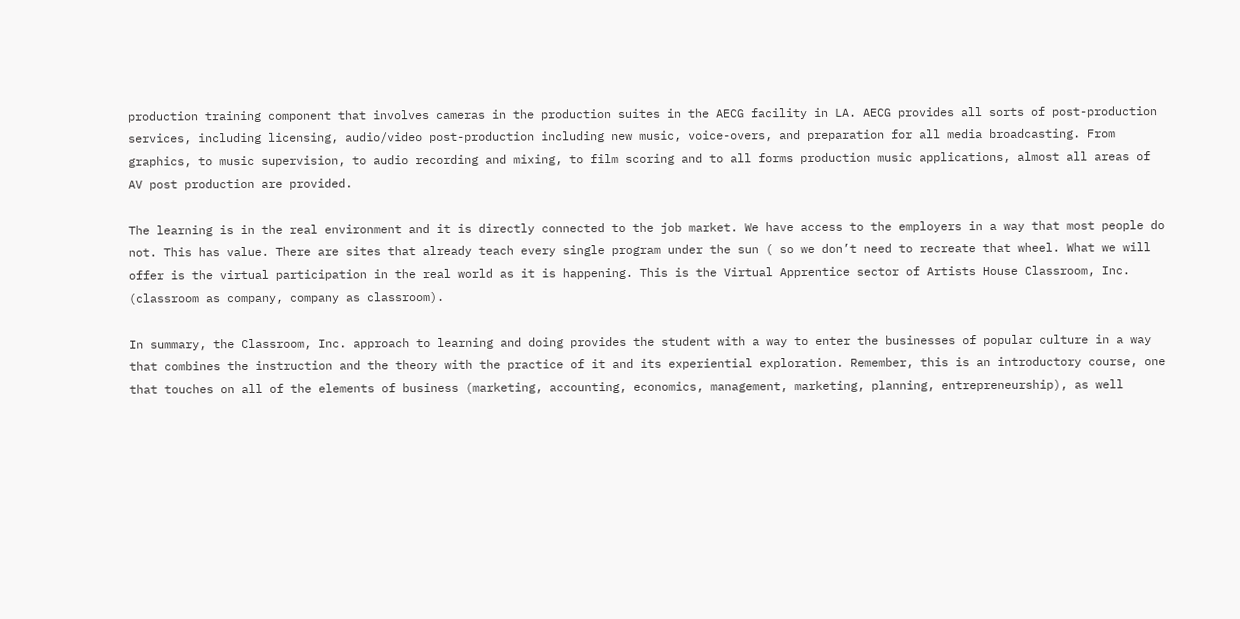production training component that involves cameras in the production suites in the AECG facility in LA. AECG provides all sorts of post-production services, including licensing, audio/video post-production including new music, voice-overs, and preparation for all media broadcasting. From graphics, to music supervision, to audio recording and mixing, to film scoring and to all forms production music applications, almost all areas of AV post production are provided.

The learning is in the real environment and it is directly connected to the job market. We have access to the employers in a way that most people do not. This has value. There are sites that already teach every single program under the sun ( so we don’t need to recreate that wheel. What we will offer is the virtual participation in the real world as it is happening. This is the Virtual Apprentice sector of Artists House Classroom, Inc. (classroom as company, company as classroom).

In summary, the Classroom, Inc. approach to learning and doing provides the student with a way to enter the businesses of popular culture in a way that combines the instruction and the theory with the practice of it and its experiential exploration. Remember, this is an introductory course, one that touches on all of the elements of business (marketing, accounting, economics, management, marketing, planning, entrepreneurship), as well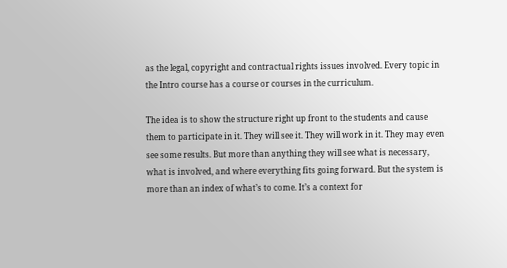as the legal, copyright and contractual rights issues involved. Every topic in the Intro course has a course or courses in the curriculum.

The idea is to show the structure right up front to the students and cause them to participate in it. They will see it. They will work in it. They may even see some results. But more than anything they will see what is necessary, what is involved, and where everything fits going forward. But the system is more than an index of what’s to come. It’s a context for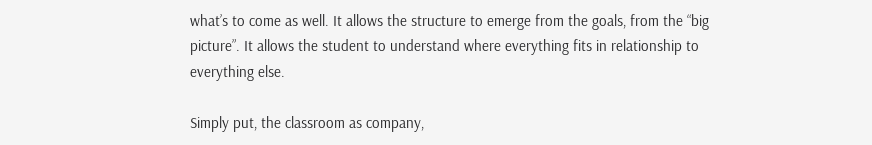what’s to come as well. It allows the structure to emerge from the goals, from the “big picture”. It allows the student to understand where everything fits in relationship to everything else.

Simply put, the classroom as company,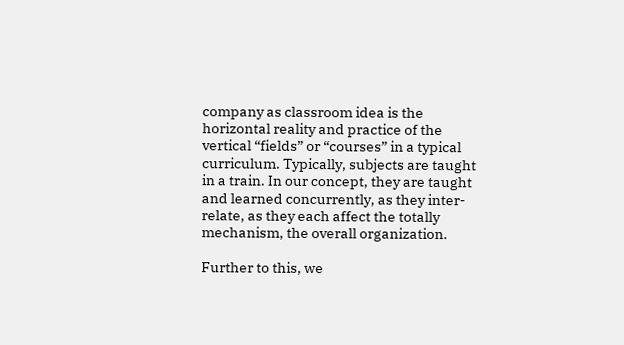company as classroom idea is the horizontal reality and practice of the vertical “fields” or “courses” in a typical curriculum. Typically, subjects are taught in a train. In our concept, they are taught and learned concurrently, as they inter-relate, as they each affect the totally mechanism, the overall organization.

Further to this, we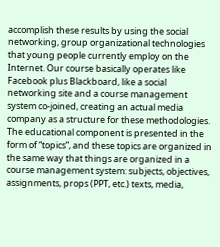accomplish these results by using the social networking, group organizational technologies that young people currently employ on the Internet. Our course basically operates like Facebook plus Blackboard, like a social networking site and a course management system co-joined, creating an actual media company as a structure for these methodologies. The educational component is presented in the form of “topics”, and these topics are organized in the same way that things are organized in a course management system: subjects, objectives, assignments, props (PPT, etc.) texts, media,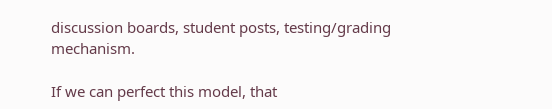discussion boards, student posts, testing/grading mechanism.

If we can perfect this model, that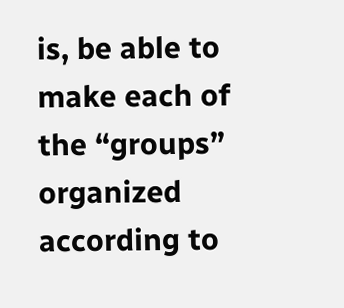is, be able to make each of the “groups” organized according to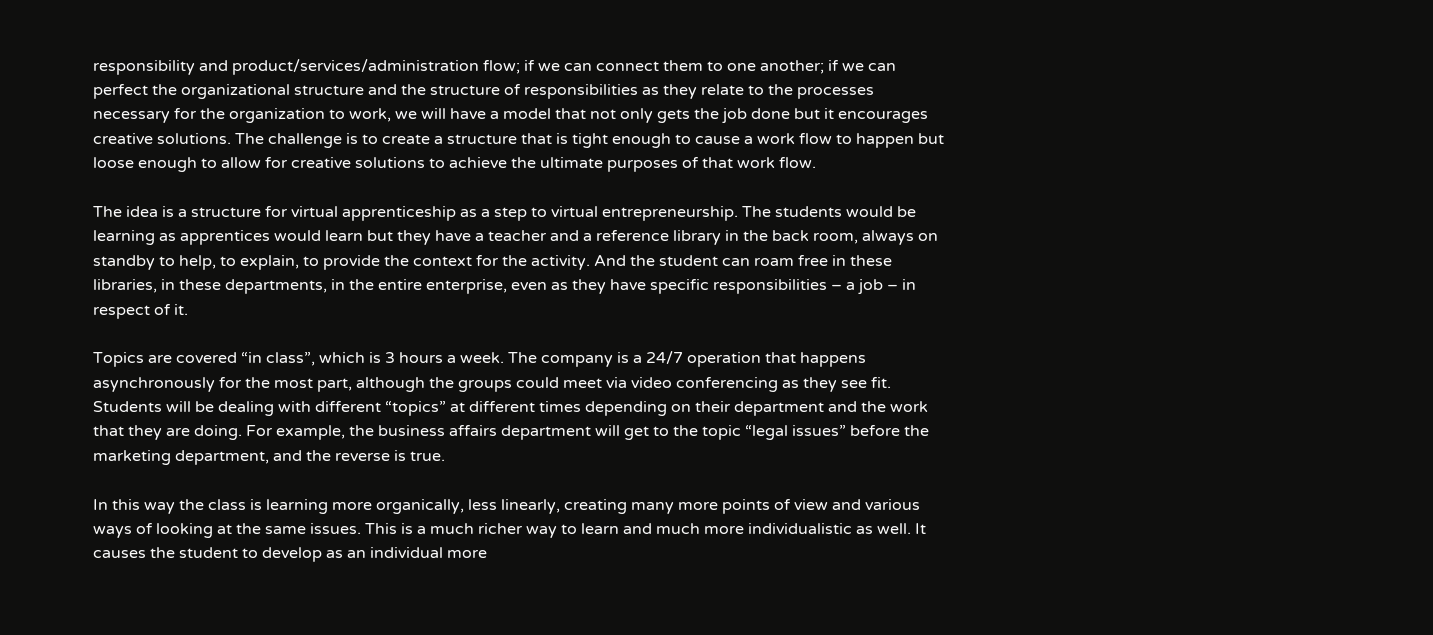responsibility and product/services/administration flow; if we can connect them to one another; if we can perfect the organizational structure and the structure of responsibilities as they relate to the processes necessary for the organization to work, we will have a model that not only gets the job done but it encourages creative solutions. The challenge is to create a structure that is tight enough to cause a work flow to happen but loose enough to allow for creative solutions to achieve the ultimate purposes of that work flow.

The idea is a structure for virtual apprenticeship as a step to virtual entrepreneurship. The students would be learning as apprentices would learn but they have a teacher and a reference library in the back room, always on standby to help, to explain, to provide the context for the activity. And the student can roam free in these libraries, in these departments, in the entire enterprise, even as they have specific responsibilities – a job – in respect of it.

Topics are covered “in class”, which is 3 hours a week. The company is a 24/7 operation that happens asynchronously for the most part, although the groups could meet via video conferencing as they see fit. Students will be dealing with different “topics” at different times depending on their department and the work that they are doing. For example, the business affairs department will get to the topic “legal issues” before the marketing department, and the reverse is true.

In this way the class is learning more organically, less linearly, creating many more points of view and various ways of looking at the same issues. This is a much richer way to learn and much more individualistic as well. It causes the student to develop as an individual more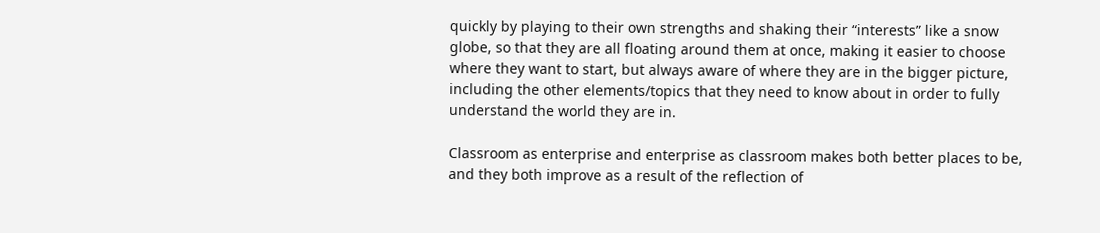quickly by playing to their own strengths and shaking their “interests” like a snow globe, so that they are all floating around them at once, making it easier to choose where they want to start, but always aware of where they are in the bigger picture, including the other elements/topics that they need to know about in order to fully understand the world they are in.

Classroom as enterprise and enterprise as classroom makes both better places to be, and they both improve as a result of the reflection of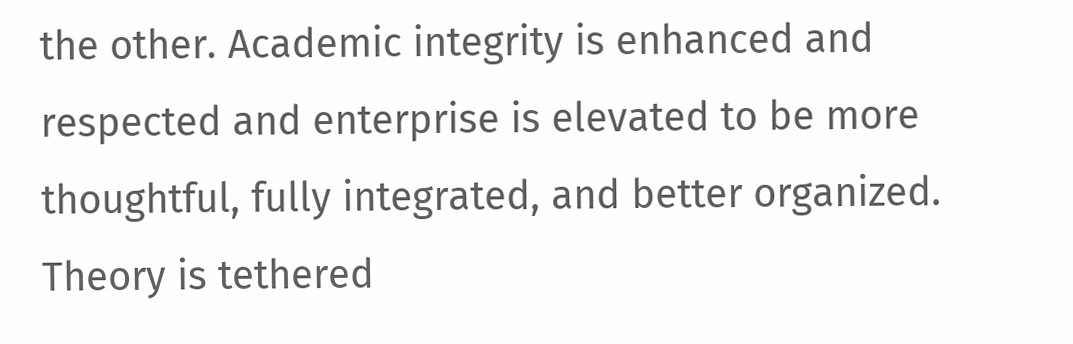the other. Academic integrity is enhanced and respected and enterprise is elevated to be more thoughtful, fully integrated, and better organized. Theory is tethered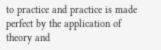to practice and practice is made perfect by the application of theory and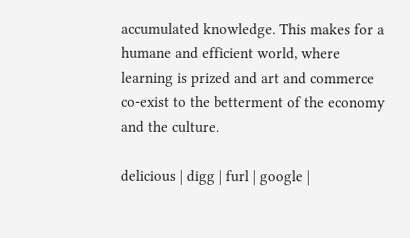accumulated knowledge. This makes for a humane and efficient world, where learning is prized and art and commerce co-exist to the betterment of the economy and the culture.

delicious | digg | furl | google |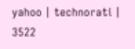yahoo | technorati | 3522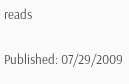reads

Published: 07/29/2009